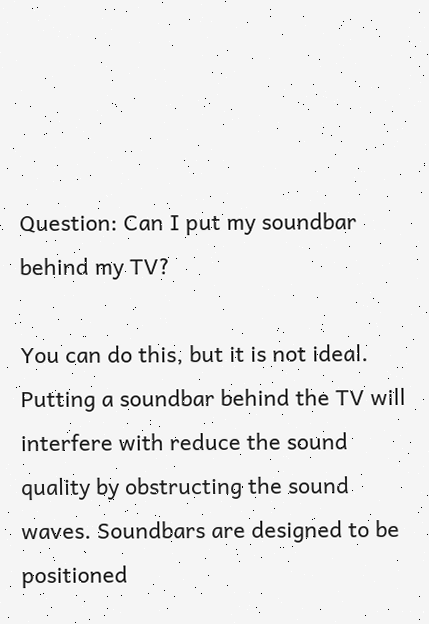Question: Can I put my soundbar behind my TV?

You can do this, but it is not ideal. Putting a soundbar behind the TV will interfere with reduce the sound quality by obstructing the sound waves. Soundbars are designed to be positioned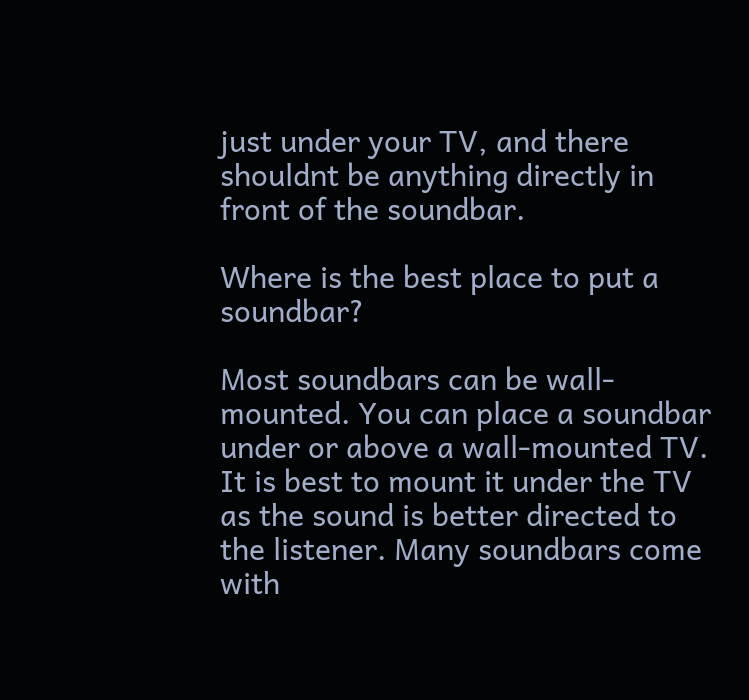just under your TV, and there shouldnt be anything directly in front of the soundbar.

Where is the best place to put a soundbar?

Most soundbars can be wall-mounted. You can place a soundbar under or above a wall-mounted TV. It is best to mount it under the TV as the sound is better directed to the listener. Many soundbars come with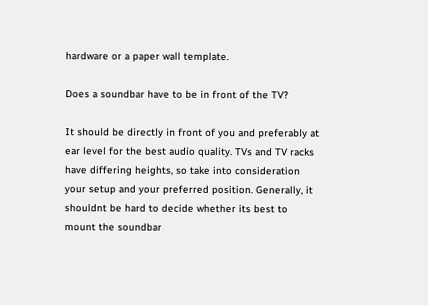hardware or a paper wall template.

Does a soundbar have to be in front of the TV?

It should be directly in front of you and preferably at ear level for the best audio quality. TVs and TV racks have differing heights, so take into consideration your setup and your preferred position. Generally, it shouldnt be hard to decide whether its best to mount the soundbar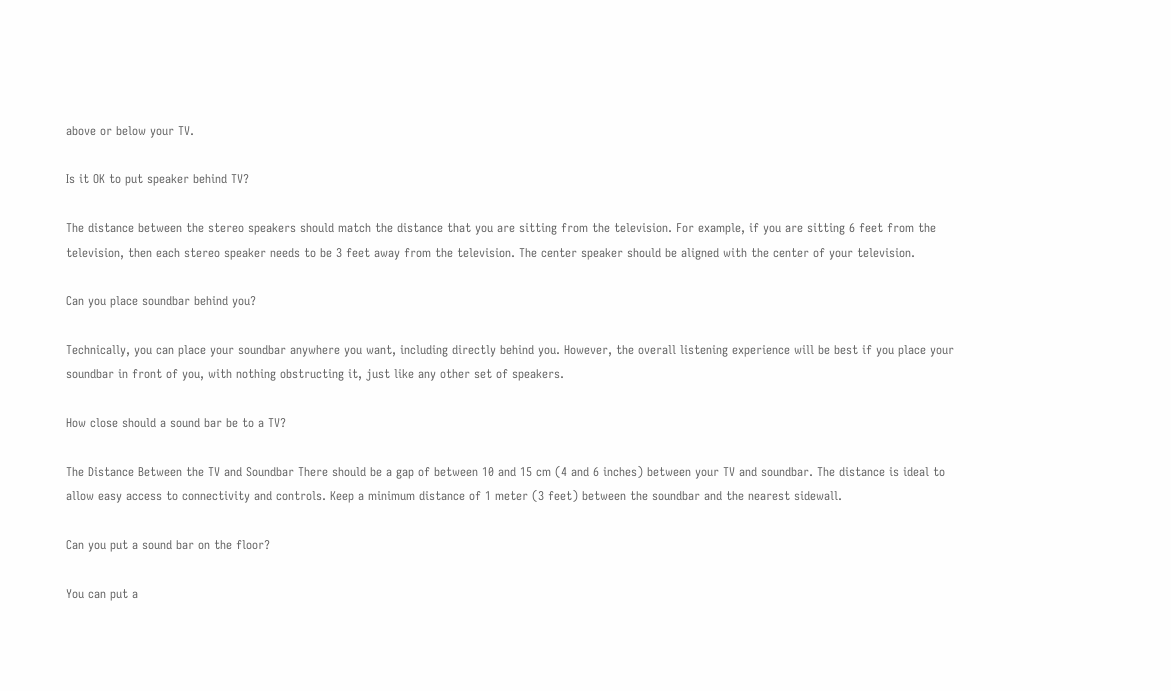above or below your TV.

Is it OK to put speaker behind TV?

The distance between the stereo speakers should match the distance that you are sitting from the television. For example, if you are sitting 6 feet from the television, then each stereo speaker needs to be 3 feet away from the television. The center speaker should be aligned with the center of your television.

Can you place soundbar behind you?

Technically, you can place your soundbar anywhere you want, including directly behind you. However, the overall listening experience will be best if you place your soundbar in front of you, with nothing obstructing it, just like any other set of speakers.

How close should a sound bar be to a TV?

The Distance Between the TV and Soundbar There should be a gap of between 10 and 15 cm (4 and 6 inches) between your TV and soundbar. The distance is ideal to allow easy access to connectivity and controls. Keep a minimum distance of 1 meter (3 feet) between the soundbar and the nearest sidewall.

Can you put a sound bar on the floor?

You can put a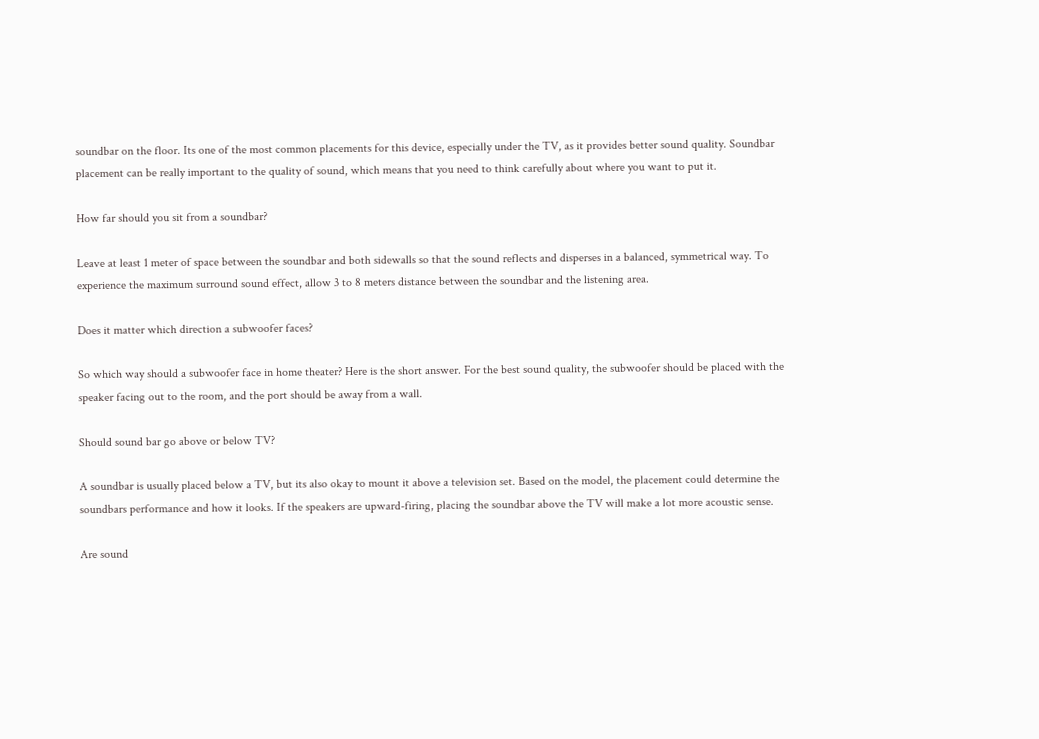soundbar on the floor. Its one of the most common placements for this device, especially under the TV, as it provides better sound quality. Soundbar placement can be really important to the quality of sound, which means that you need to think carefully about where you want to put it.

How far should you sit from a soundbar?

Leave at least 1 meter of space between the soundbar and both sidewalls so that the sound reflects and disperses in a balanced, symmetrical way. To experience the maximum surround sound effect, allow 3 to 8 meters distance between the soundbar and the listening area.

Does it matter which direction a subwoofer faces?

So which way should a subwoofer face in home theater? Here is the short answer. For the best sound quality, the subwoofer should be placed with the speaker facing out to the room, and the port should be away from a wall.

Should sound bar go above or below TV?

A soundbar is usually placed below a TV, but its also okay to mount it above a television set. Based on the model, the placement could determine the soundbars performance and how it looks. If the speakers are upward-firing, placing the soundbar above the TV will make a lot more acoustic sense.

Are sound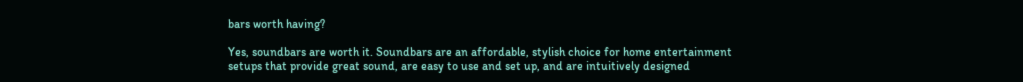bars worth having?

Yes, soundbars are worth it. Soundbars are an affordable, stylish choice for home entertainment setups that provide great sound, are easy to use and set up, and are intuitively designed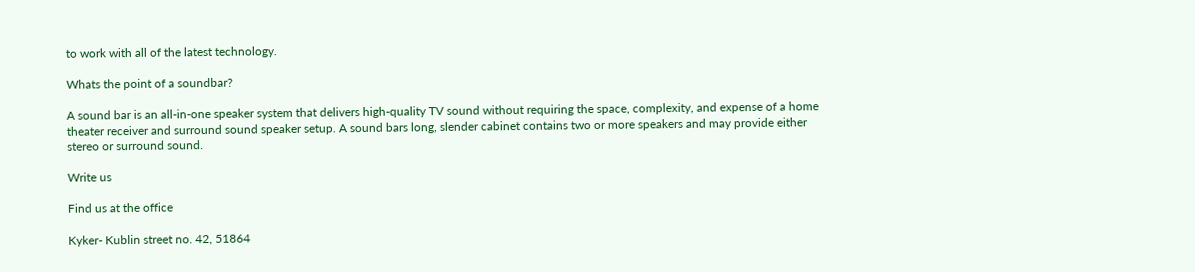to work with all of the latest technology.

Whats the point of a soundbar?

A sound bar is an all-in-one speaker system that delivers high-quality TV sound without requiring the space, complexity, and expense of a home theater receiver and surround sound speaker setup. A sound bars long, slender cabinet contains two or more speakers and may provide either stereo or surround sound.

Write us

Find us at the office

Kyker- Kublin street no. 42, 51864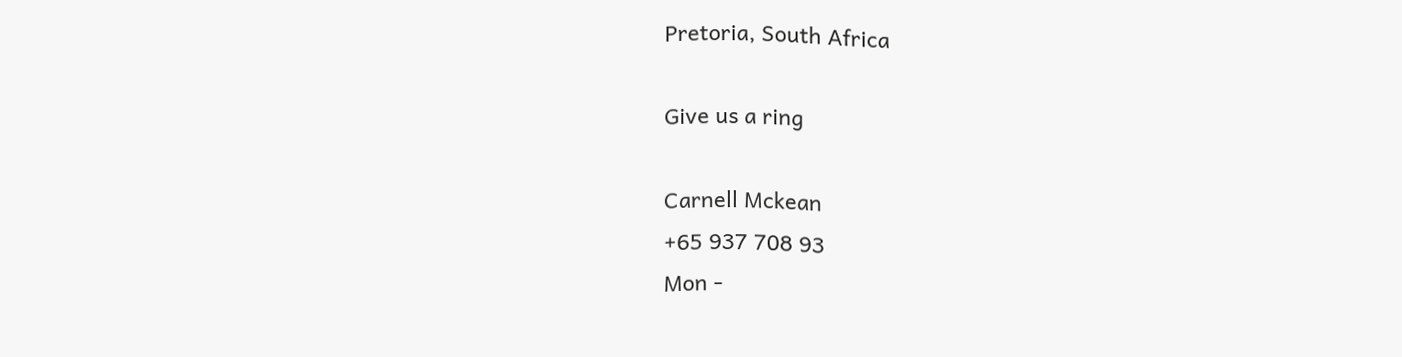Pretoria, South Africa

Give us a ring

Carnell Mckean
+65 937 708 93
Mon -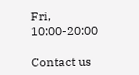Fri, 10:00-20:00

Contact us